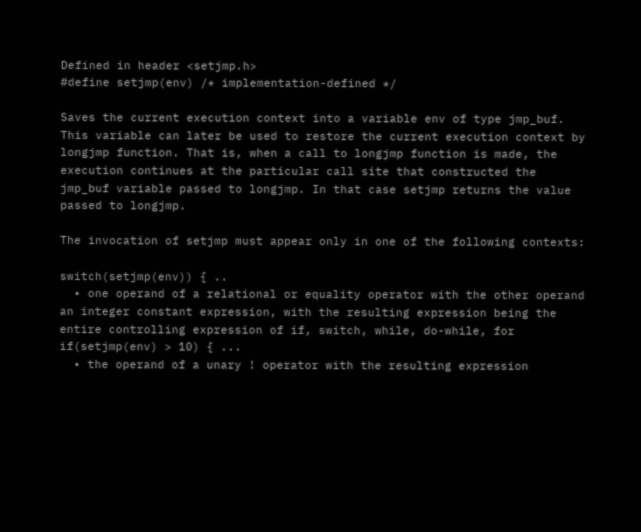Defined in header <setjmp.h>
#define setjmp(env) /* implementation-defined */

Saves the current execution context into a variable env of type jmp_buf. This variable can later be used to restore the current execution context by longjmp function. That is, when a call to longjmp function is made, the execution continues at the particular call site that constructed the jmp_buf variable passed to longjmp. In that case setjmp returns the value passed to longjmp.

The invocation of setjmp must appear only in one of the following contexts:

switch(setjmp(env)) { ..
  • one operand of a relational or equality operator with the other operand an integer constant expression, with the resulting expression being the entire controlling expression of if, switch, while, do-while, for
if(setjmp(env) > 10) { ...
  • the operand of a unary ! operator with the resulting expression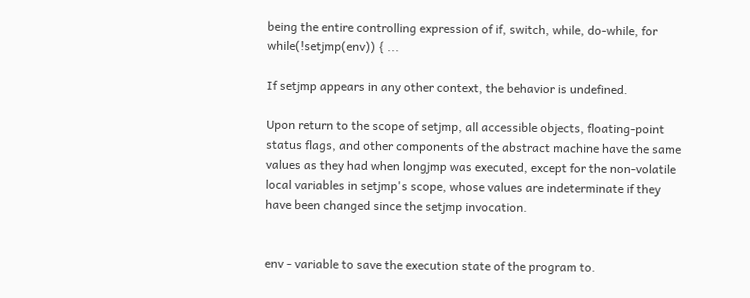being the entire controlling expression of if, switch, while, do-while, for
while(!setjmp(env)) { ...

If setjmp appears in any other context, the behavior is undefined.

Upon return to the scope of setjmp, all accessible objects, floating-point status flags, and other components of the abstract machine have the same values as they had when longjmp was executed, except for the non-volatile local variables in setjmp's scope, whose values are indeterminate if they have been changed since the setjmp invocation.


env - variable to save the execution state of the program to.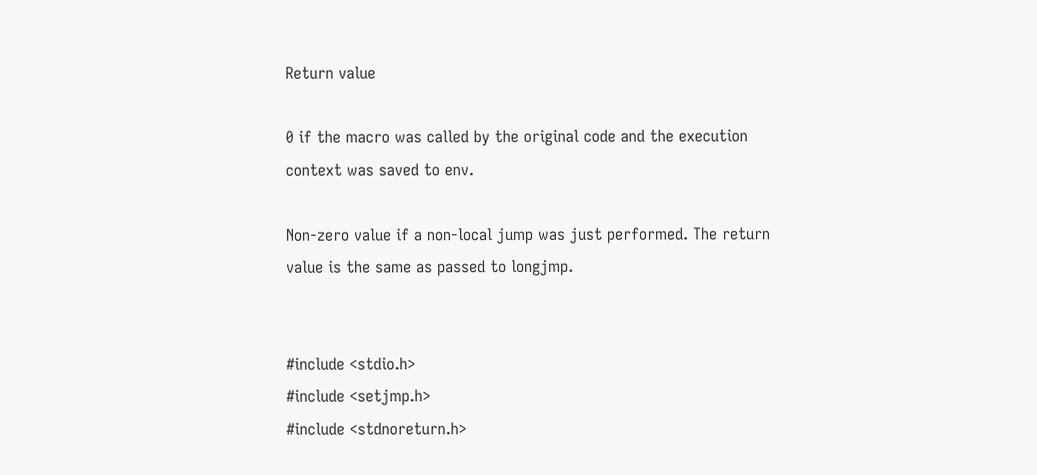Return value

0 if the macro was called by the original code and the execution context was saved to env.

Non-zero value if a non-local jump was just performed. The return value is the same as passed to longjmp.


#include <stdio.h>
#include <setjmp.h>
#include <stdnoreturn.h>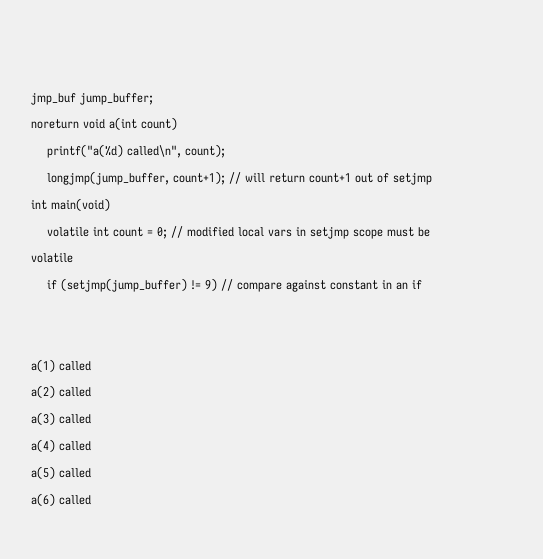jmp_buf jump_buffer;
noreturn void a(int count)
    printf("a(%d) called\n", count);
    longjmp(jump_buffer, count+1); // will return count+1 out of setjmp
int main(void)
    volatile int count = 0; // modified local vars in setjmp scope must be volatile
    if (setjmp(jump_buffer) != 9) // compare against constant in an if


a(1) called
a(2) called
a(3) called
a(4) called
a(5) called
a(6) called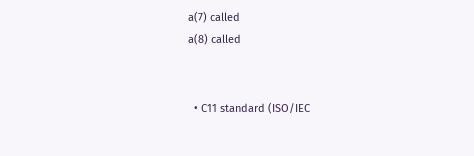a(7) called
a(8) called


  • C11 standard (ISO/IEC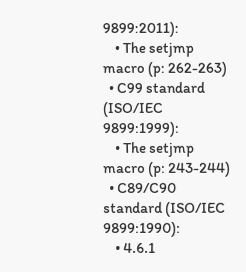9899:2011):
    • The setjmp macro (p: 262-263)
  • C99 standard (ISO/IEC 9899:1999):
    • The setjmp macro (p: 243-244)
  • C89/C90 standard (ISO/IEC 9899:1990):
    • 4.6.1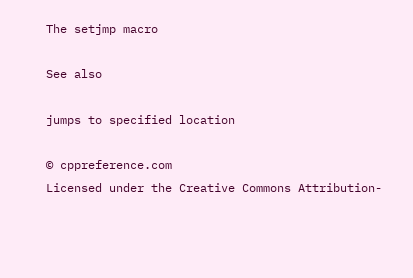The setjmp macro

See also

jumps to specified location

© cppreference.com
Licensed under the Creative Commons Attribution-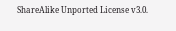ShareAlike Unported License v3.0.